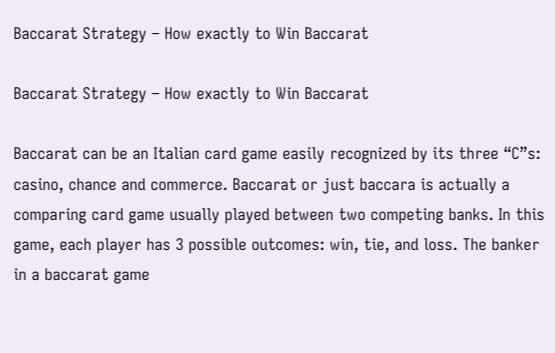Baccarat Strategy – How exactly to Win Baccarat

Baccarat Strategy – How exactly to Win Baccarat

Baccarat can be an Italian card game easily recognized by its three “C”s: casino, chance and commerce. Baccarat or just baccara is actually a comparing card game usually played between two competing banks. In this game, each player has 3 possible outcomes: win, tie, and loss. The banker in a baccarat game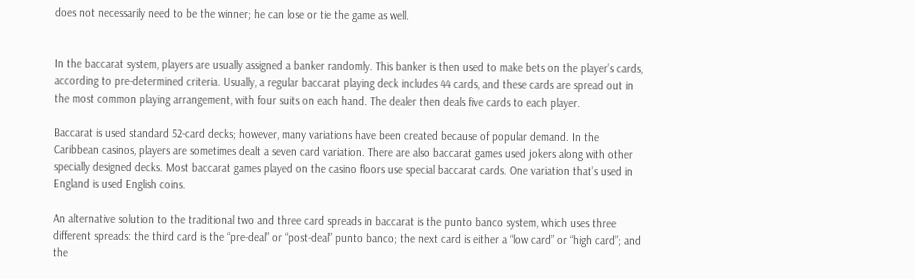does not necessarily need to be the winner; he can lose or tie the game as well.


In the baccarat system, players are usually assigned a banker randomly. This banker is then used to make bets on the player’s cards, according to pre-determined criteria. Usually, a regular baccarat playing deck includes 44 cards, and these cards are spread out in the most common playing arrangement, with four suits on each hand. The dealer then deals five cards to each player.

Baccarat is used standard 52-card decks; however, many variations have been created because of popular demand. In the Caribbean casinos, players are sometimes dealt a seven card variation. There are also baccarat games used jokers along with other specially designed decks. Most baccarat games played on the casino floors use special baccarat cards. One variation that’s used in England is used English coins.

An alternative solution to the traditional two and three card spreads in baccarat is the punto banco system, which uses three different spreads: the third card is the “pre-deal” or “post-deal” punto banco; the next card is either a “low card” or “high card”; and the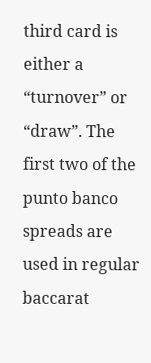third card is either a “turnover” or “draw”. The first two of the punto banco spreads are used in regular baccarat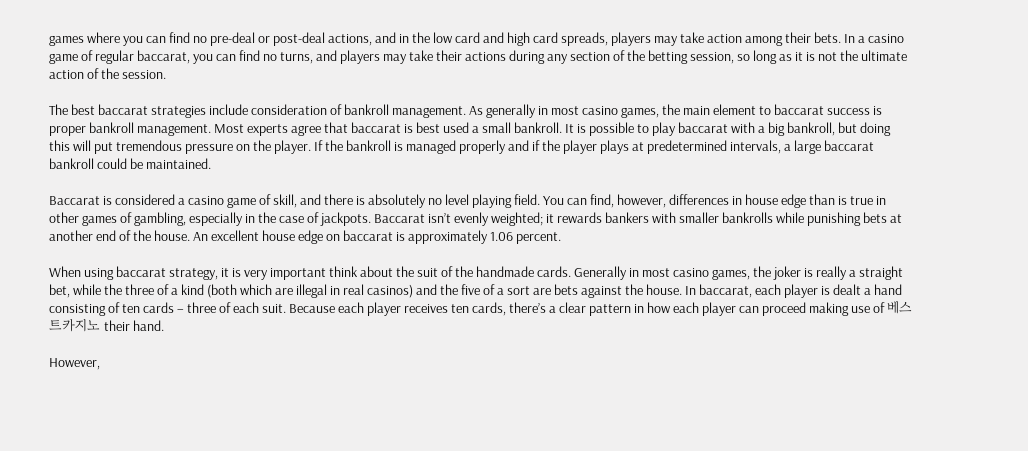games where you can find no pre-deal or post-deal actions, and in the low card and high card spreads, players may take action among their bets. In a casino game of regular baccarat, you can find no turns, and players may take their actions during any section of the betting session, so long as it is not the ultimate action of the session.

The best baccarat strategies include consideration of bankroll management. As generally in most casino games, the main element to baccarat success is proper bankroll management. Most experts agree that baccarat is best used a small bankroll. It is possible to play baccarat with a big bankroll, but doing this will put tremendous pressure on the player. If the bankroll is managed properly and if the player plays at predetermined intervals, a large baccarat bankroll could be maintained.

Baccarat is considered a casino game of skill, and there is absolutely no level playing field. You can find, however, differences in house edge than is true in other games of gambling, especially in the case of jackpots. Baccarat isn’t evenly weighted; it rewards bankers with smaller bankrolls while punishing bets at another end of the house. An excellent house edge on baccarat is approximately 1.06 percent.

When using baccarat strategy, it is very important think about the suit of the handmade cards. Generally in most casino games, the joker is really a straight bet, while the three of a kind (both which are illegal in real casinos) and the five of a sort are bets against the house. In baccarat, each player is dealt a hand consisting of ten cards – three of each suit. Because each player receives ten cards, there’s a clear pattern in how each player can proceed making use of 베스트카지노 their hand.

However,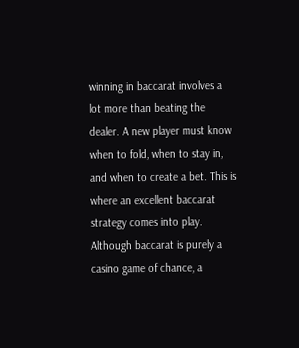winning in baccarat involves a lot more than beating the dealer. A new player must know when to fold, when to stay in, and when to create a bet. This is where an excellent baccarat strategy comes into play. Although baccarat is purely a casino game of chance, a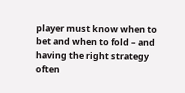player must know when to bet and when to fold – and having the right strategy often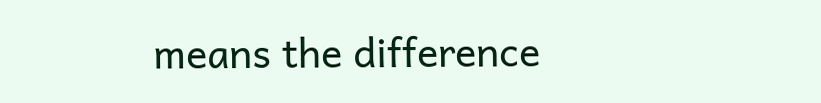means the difference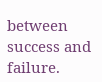between success and failure.